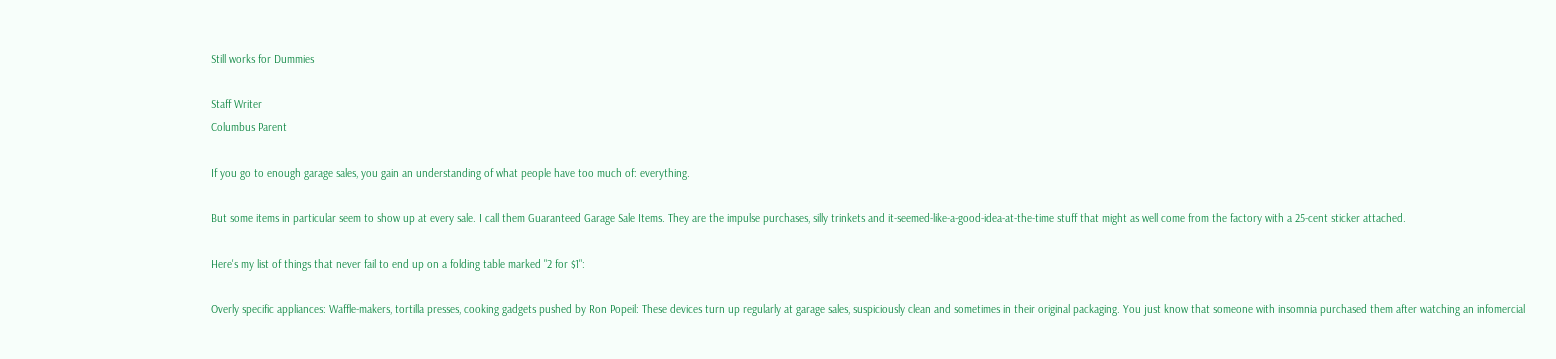Still works for Dummies

Staff Writer
Columbus Parent

If you go to enough garage sales, you gain an understanding of what people have too much of: everything.

But some items in particular seem to show up at every sale. I call them Guaranteed Garage Sale Items. They are the impulse purchases, silly trinkets and it-seemed-like-a-good-idea-at-the-time stuff that might as well come from the factory with a 25-cent sticker attached.

Here's my list of things that never fail to end up on a folding table marked "2 for $1":

Overly specific appliances: Waffle-makers, tortilla presses, cooking gadgets pushed by Ron Popeil: These devices turn up regularly at garage sales, suspiciously clean and sometimes in their original packaging. You just know that someone with insomnia purchased them after watching an infomercial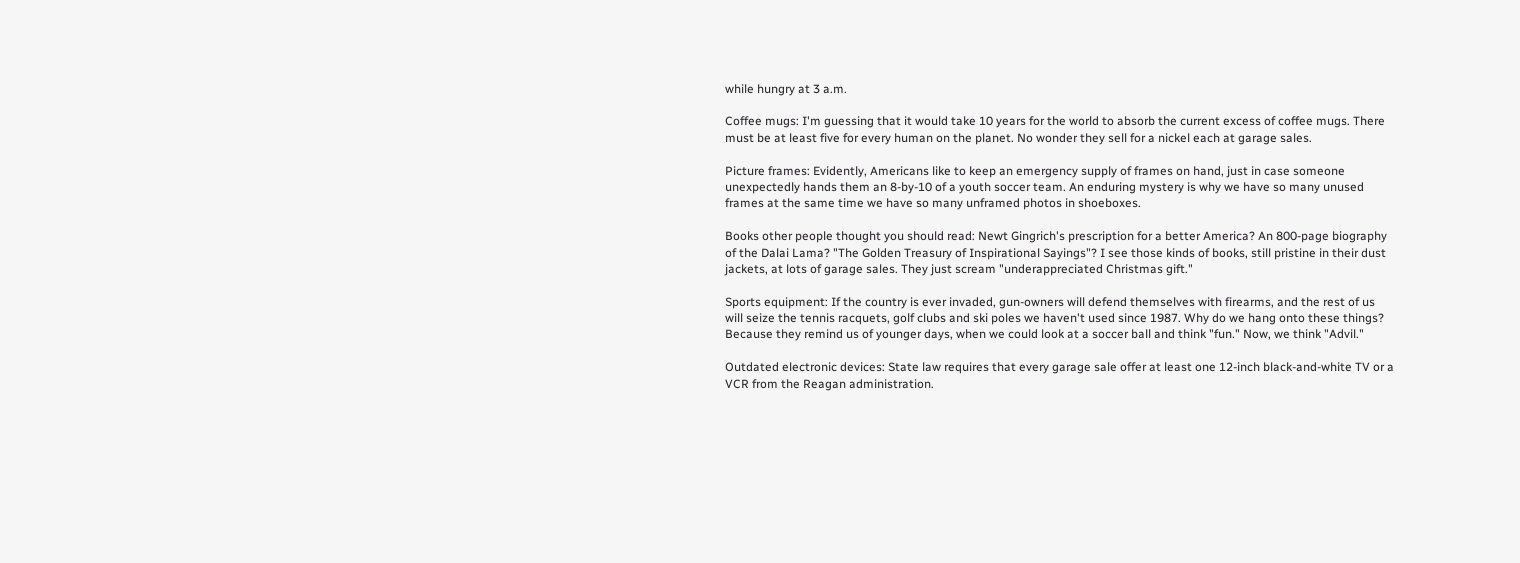while hungry at 3 a.m.

Coffee mugs: I'm guessing that it would take 10 years for the world to absorb the current excess of coffee mugs. There must be at least five for every human on the planet. No wonder they sell for a nickel each at garage sales.

Picture frames: Evidently, Americans like to keep an emergency supply of frames on hand, just in case someone unexpectedly hands them an 8-by-10 of a youth soccer team. An enduring mystery is why we have so many unused frames at the same time we have so many unframed photos in shoeboxes.

Books other people thought you should read: Newt Gingrich's prescription for a better America? An 800-page biography of the Dalai Lama? "The Golden Treasury of Inspirational Sayings"? I see those kinds of books, still pristine in their dust jackets, at lots of garage sales. They just scream "underappreciated Christmas gift."

Sports equipment: If the country is ever invaded, gun-owners will defend themselves with firearms, and the rest of us will seize the tennis racquets, golf clubs and ski poles we haven't used since 1987. Why do we hang onto these things? Because they remind us of younger days, when we could look at a soccer ball and think "fun." Now, we think "Advil."

Outdated electronic devices: State law requires that every garage sale offer at least one 12-inch black-and-white TV or a VCR from the Reagan administration.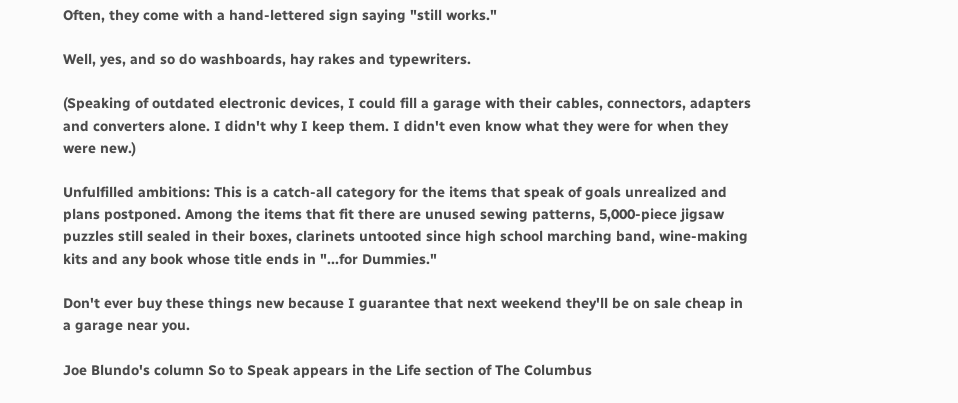Often, they come with a hand-lettered sign saying "still works."

Well, yes, and so do washboards, hay rakes and typewriters.

(Speaking of outdated electronic devices, I could fill a garage with their cables, connectors, adapters and converters alone. I didn't why I keep them. I didn't even know what they were for when they were new.)

Unfulfilled ambitions: This is a catch-all category for the items that speak of goals unrealized and plans postponed. Among the items that fit there are unused sewing patterns, 5,000-piece jigsaw puzzles still sealed in their boxes, clarinets untooted since high school marching band, wine-making kits and any book whose title ends in "...for Dummies."

Don't ever buy these things new because I guarantee that next weekend they'll be on sale cheap in a garage near you.

Joe Blundo's column So to Speak appears in the Life section of The Columbus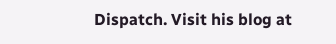Dispatch. Visit his blog at